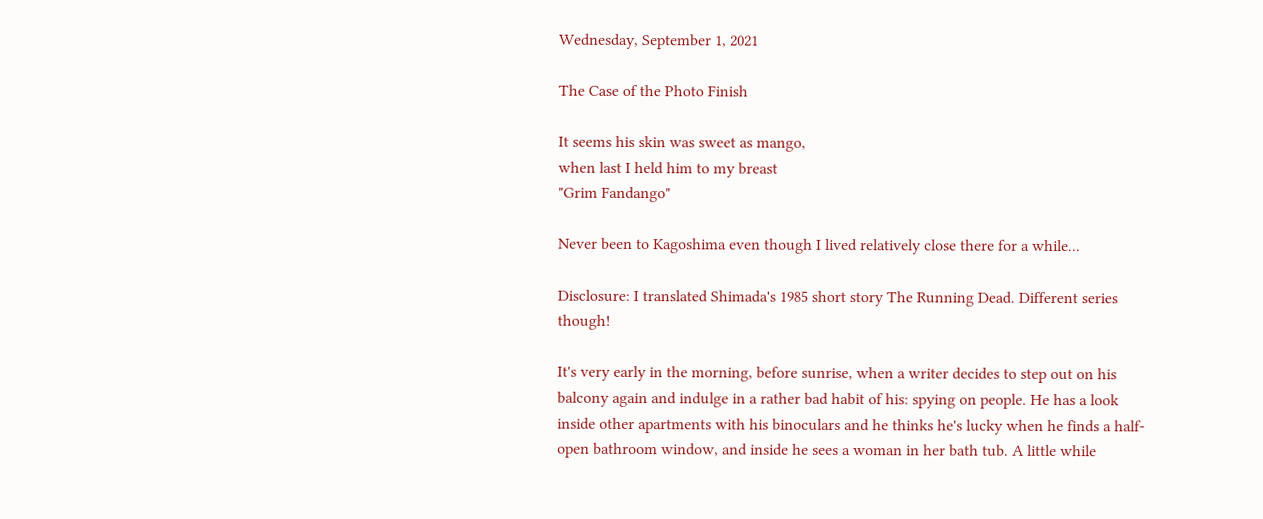Wednesday, September 1, 2021

The Case of the Photo Finish

It seems his skin was sweet as mango,
when last I held him to my breast
"Grim Fandango"

Never been to Kagoshima even though I lived relatively close there for a while...

Disclosure: I translated Shimada's 1985 short story The Running Dead. Different series though!

It's very early in the morning, before sunrise, when a writer decides to step out on his balcony again and indulge in a rather bad habit of his: spying on people. He has a look inside other apartments with his binoculars and he thinks he's lucky when he finds a half-open bathroom window, and inside he sees a woman in her bath tub. A little while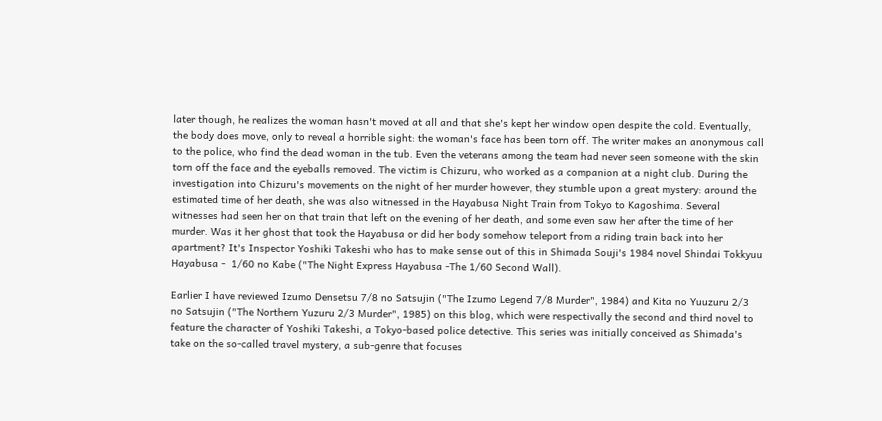later though, he realizes the woman hasn't moved at all and that she's kept her window open despite the cold. Eventually, the body does move, only to reveal a horrible sight: the woman's face has been torn off. The writer makes an anonymous call to the police, who find the dead woman in the tub. Even the veterans among the team had never seen someone with the skin torn off the face and the eyeballs removed. The victim is Chizuru, who worked as a companion at a night club. During the investigation into Chizuru's movements on the night of her murder however, they stumble upon a great mystery: around the estimated time of her death, she was also witnessed in the Hayabusa Night Train from Tokyo to Kagoshima. Several witnesses had seen her on that train that left on the evening of her death, and some even saw her after the time of her murder. Was it her ghost that took the Hayabusa or did her body somehow teleport from a riding train back into her apartment? It's Inspector Yoshiki Takeshi who has to make sense out of this in Shimada Souji's 1984 novel Shindai Tokkyuu Hayabusa -  1/60 no Kabe ("The Night Express Hayabusa -The 1/60 Second Wall).

Earlier I have reviewed Izumo Densetsu 7/8 no Satsujin ("The Izumo Legend 7/8 Murder", 1984) and Kita no Yuuzuru 2/3 no Satsujin ("The Northern Yuzuru 2/3 Murder", 1985) on this blog, which were respectivally the second and third novel to feature the character of Yoshiki Takeshi, a Tokyo-based police detective. This series was initially conceived as Shimada's take on the so-called travel mystery, a sub-genre that focuses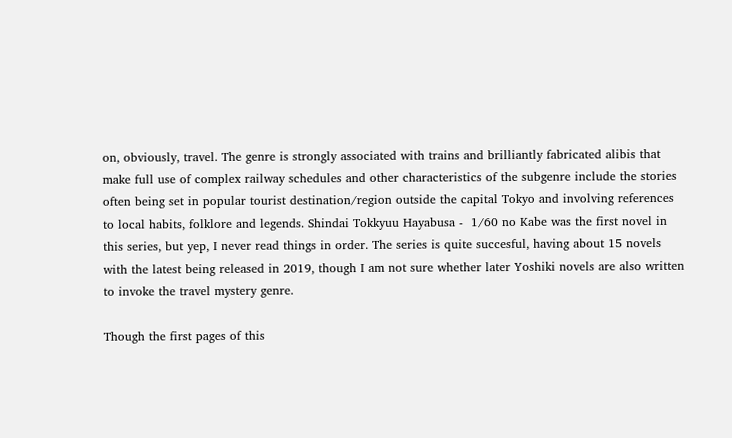on, obviously, travel. The genre is strongly associated with trains and brilliantly fabricated alibis that make full use of complex railway schedules and other characteristics of the subgenre include the stories often being set in popular tourist destination/region outside the capital Tokyo and involving references to local habits, folklore and legends. Shindai Tokkyuu Hayabusa -  1/60 no Kabe was the first novel in this series, but yep, I never read things in order. The series is quite succesful, having about 15 novels with the latest being released in 2019, though I am not sure whether later Yoshiki novels are also written to invoke the travel mystery genre.

Though the first pages of this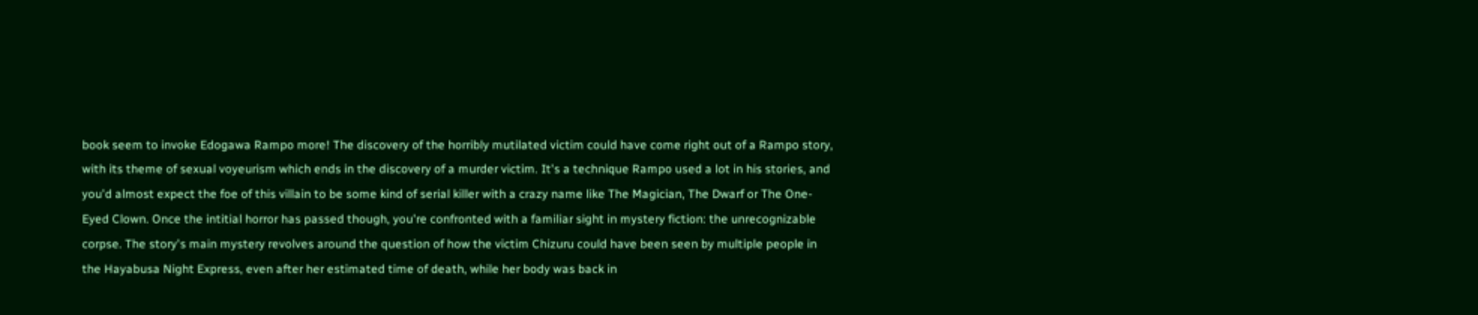book seem to invoke Edogawa Rampo more! The discovery of the horribly mutilated victim could have come right out of a Rampo story, with its theme of sexual voyeurism which ends in the discovery of a murder victim. It's a technique Rampo used a lot in his stories, and you'd almost expect the foe of this villain to be some kind of serial killer with a crazy name like The Magician, The Dwarf or The One-Eyed Clown. Once the intitial horror has passed though, you're confronted with a familiar sight in mystery fiction: the unrecognizable corpse. The story's main mystery revolves around the question of how the victim Chizuru could have been seen by multiple people in the Hayabusa Night Express, even after her estimated time of death, while her body was back in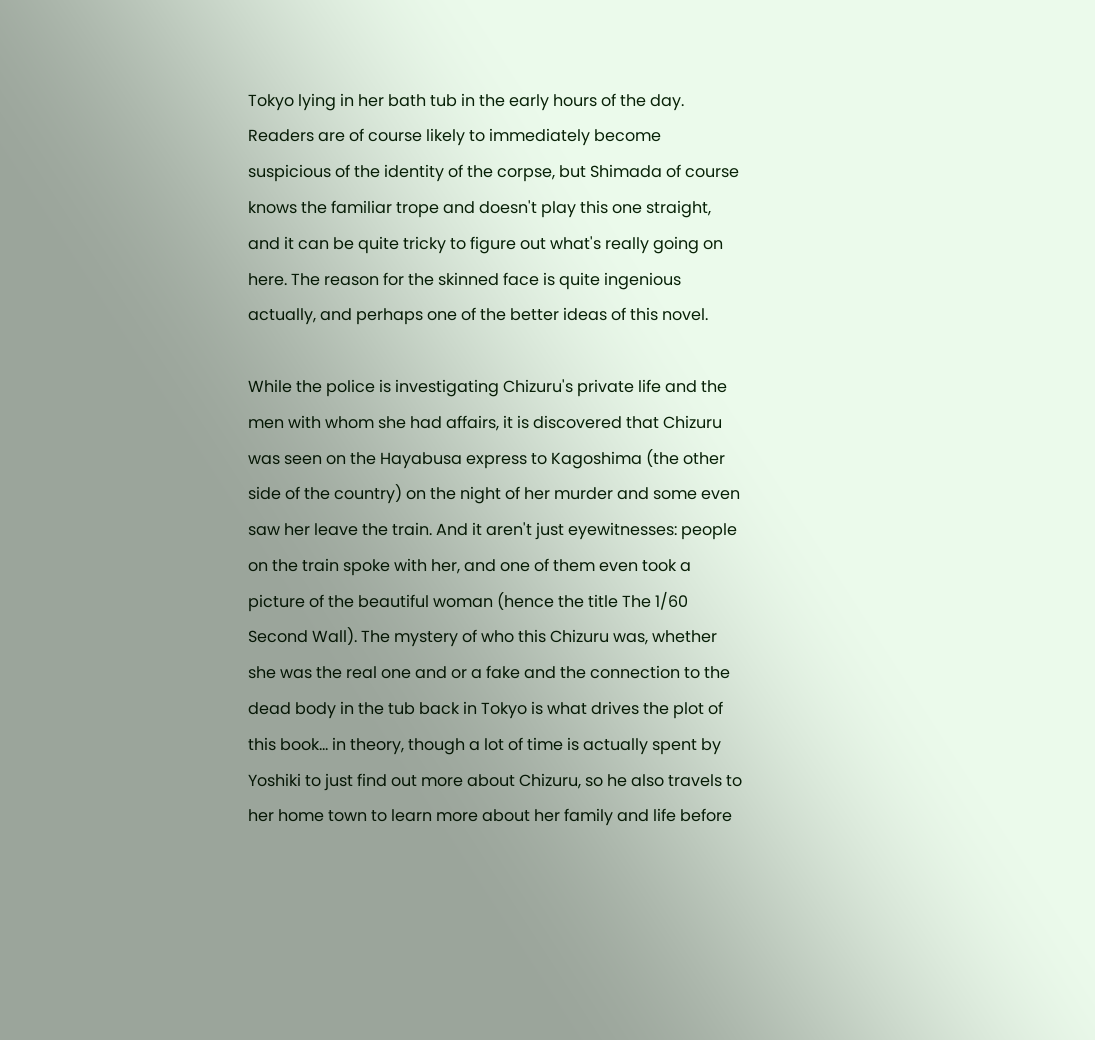Tokyo lying in her bath tub in the early hours of the day. Readers are of course likely to immediately become suspicious of the identity of the corpse, but Shimada of course knows the familiar trope and doesn't play this one straight, and it can be quite tricky to figure out what's really going on here. The reason for the skinned face is quite ingenious actually, and perhaps one of the better ideas of this novel.

While the police is investigating Chizuru's private life and the men with whom she had affairs, it is discovered that Chizuru was seen on the Hayabusa express to Kagoshima (the other side of the country) on the night of her murder and some even saw her leave the train. And it aren't just eyewitnesses: people on the train spoke with her, and one of them even took a picture of the beautiful woman (hence the title The 1/60 Second Wall). The mystery of who this Chizuru was, whether she was the real one and or a fake and the connection to the dead body in the tub back in Tokyo is what drives the plot of this book... in theory, though a lot of time is actually spent by Yoshiki to just find out more about Chizuru, so he also travels to her home town to learn more about her family and life before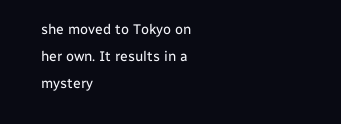she moved to Tokyo on her own. It results in a mystery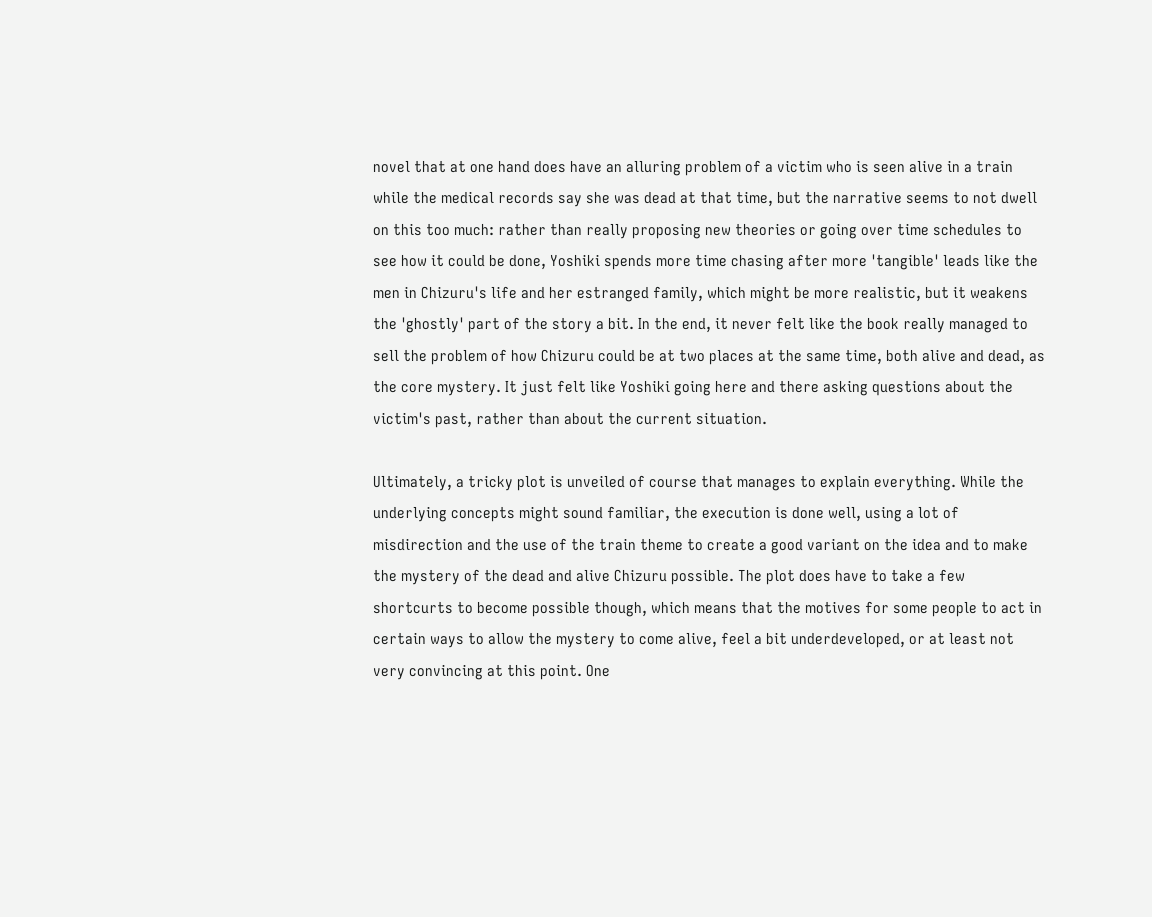novel that at one hand does have an alluring problem of a victim who is seen alive in a train while the medical records say she was dead at that time, but the narrative seems to not dwell on this too much: rather than really proposing new theories or going over time schedules to see how it could be done, Yoshiki spends more time chasing after more 'tangible' leads like the men in Chizuru's life and her estranged family, which might be more realistic, but it weakens the 'ghostly' part of the story a bit. In the end, it never felt like the book really managed to sell the problem of how Chizuru could be at two places at the same time, both alive and dead, as the core mystery. It just felt like Yoshiki going here and there asking questions about the victim's past, rather than about the current situation.

Ultimately, a tricky plot is unveiled of course that manages to explain everything. While the underlying concepts might sound familiar, the execution is done well, using a lot of misdirection and the use of the train theme to create a good variant on the idea and to make the mystery of the dead and alive Chizuru possible. The plot does have to take a few shortcurts to become possible though, which means that the motives for some people to act in certain ways to allow the mystery to come alive, feel a bit underdeveloped, or at least not very convincing at this point. One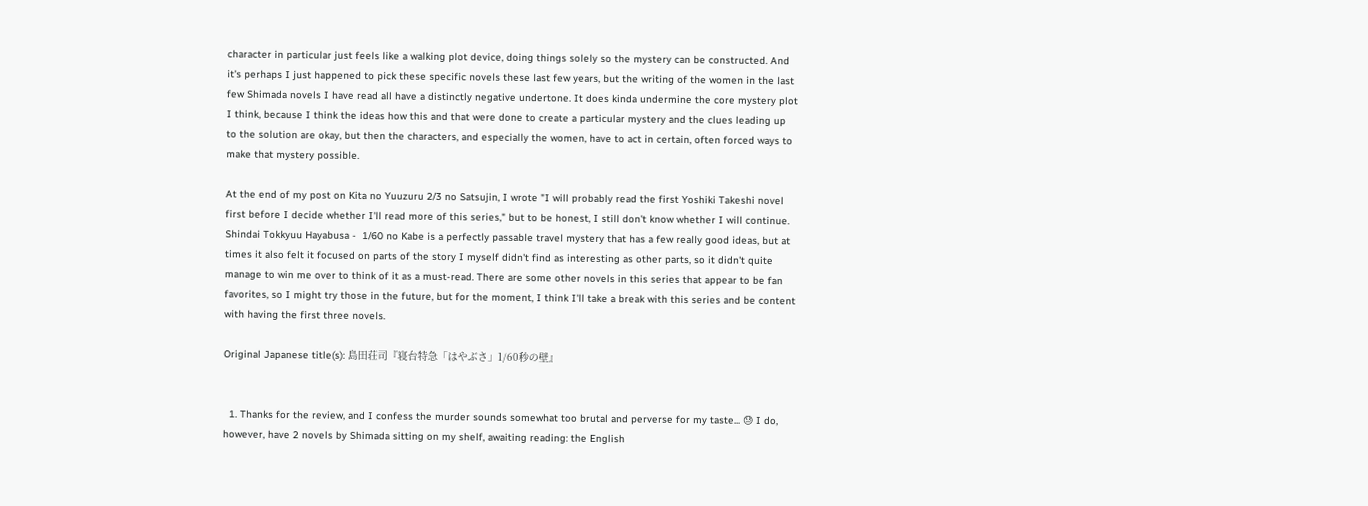character in particular just feels like a walking plot device, doing things solely so the mystery can be constructed. And it's perhaps I just happened to pick these specific novels these last few years, but the writing of the women in the last few Shimada novels I have read all have a distinctly negative undertone. It does kinda undermine the core mystery plot I think, because I think the ideas how this and that were done to create a particular mystery and the clues leading up to the solution are okay, but then the characters, and especially the women, have to act in certain, often forced ways to make that mystery possible.

At the end of my post on Kita no Yuuzuru 2/3 no Satsujin, I wrote "I will probably read the first Yoshiki Takeshi novel first before I decide whether I'll read more of this series," but to be honest, I still don't know whether I will continue. Shindai Tokkyuu Hayabusa -  1/60 no Kabe is a perfectly passable travel mystery that has a few really good ideas, but at times it also felt it focused on parts of the story I myself didn't find as interesting as other parts, so it didn't quite manage to win me over to think of it as a must-read. There are some other novels in this series that appear to be fan favorites, so I might try those in the future, but for the moment, I think I'll take a break with this series and be content with having the first three novels.

Original Japanese title(s): 島田荘司『寝台特急「はやぶさ」1/60秒の壁』


  1. Thanks for the review, and I confess the murder sounds somewhat too brutal and perverse for my taste... 😓 I do, however, have 2 novels by Shimada sitting on my shelf, awaiting reading: the English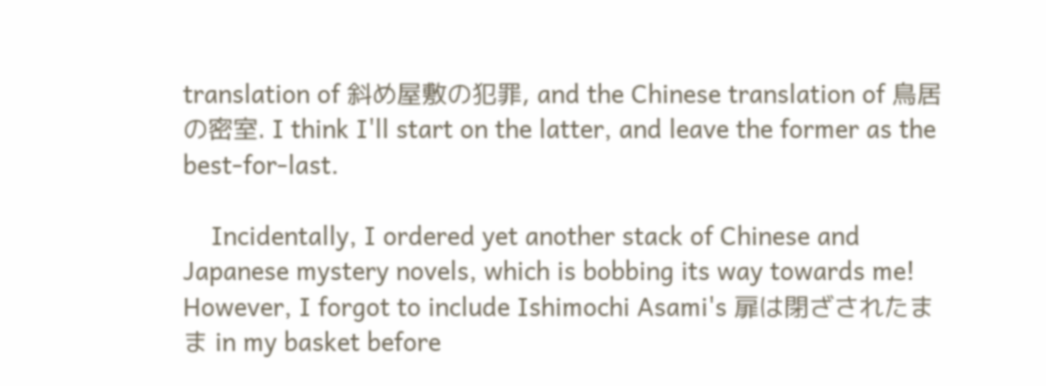translation of 斜め屋敷の犯罪, and the Chinese translation of 鳥居の密室. I think I'll start on the latter, and leave the former as the best-for-last.

    Incidentally, I ordered yet another stack of Chinese and Japanese mystery novels, which is bobbing its way towards me! However, I forgot to include Ishimochi Asami's 扉は閉ざされたまま in my basket before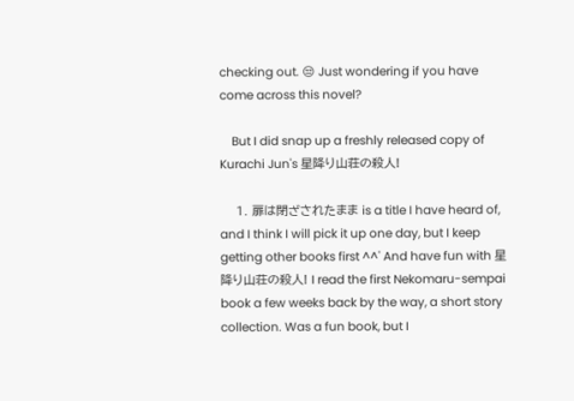checking out. 😒 Just wondering if you have come across this novel?

    But I did snap up a freshly released copy of Kurachi Jun's 星降り山荘の殺人!

    1. 扉は閉ざされたまま is a title I have heard of, and I think I will pick it up one day, but I keep getting other books first ^^' And have fun with 星降り山荘の殺人! I read the first Nekomaru-sempai book a few weeks back by the way, a short story collection. Was a fun book, but I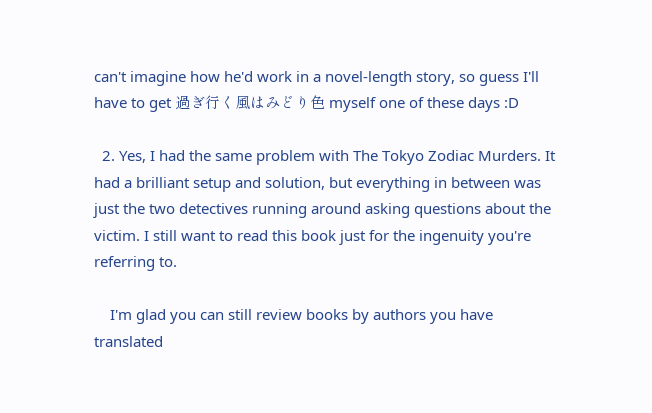can't imagine how he'd work in a novel-length story, so guess I'll have to get 過ぎ行く風はみどり色 myself one of these days :D

  2. Yes, I had the same problem with The Tokyo Zodiac Murders. It had a brilliant setup and solution, but everything in between was just the two detectives running around asking questions about the victim. I still want to read this book just for the ingenuity you're referring to.

    I'm glad you can still review books by authors you have translated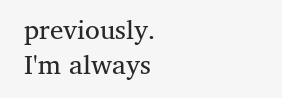previously. I'm always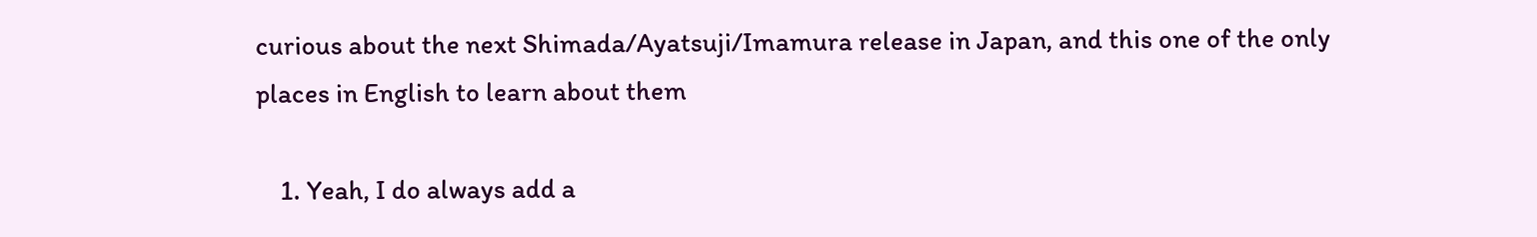curious about the next Shimada/Ayatsuji/Imamura release in Japan, and this one of the only places in English to learn about them

    1. Yeah, I do always add a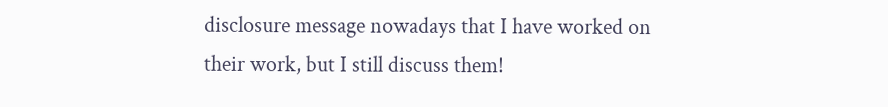disclosure message nowadays that I have worked on their work, but I still discuss them!